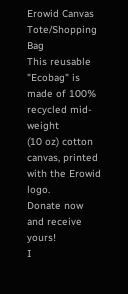Erowid Canvas Tote/Shopping Bag
This reusable "Ecobag" is made of 100% recycled mid-weight
(10 oz) cotton canvas, printed with the Erowid logo.
Donate now and receive yours!
I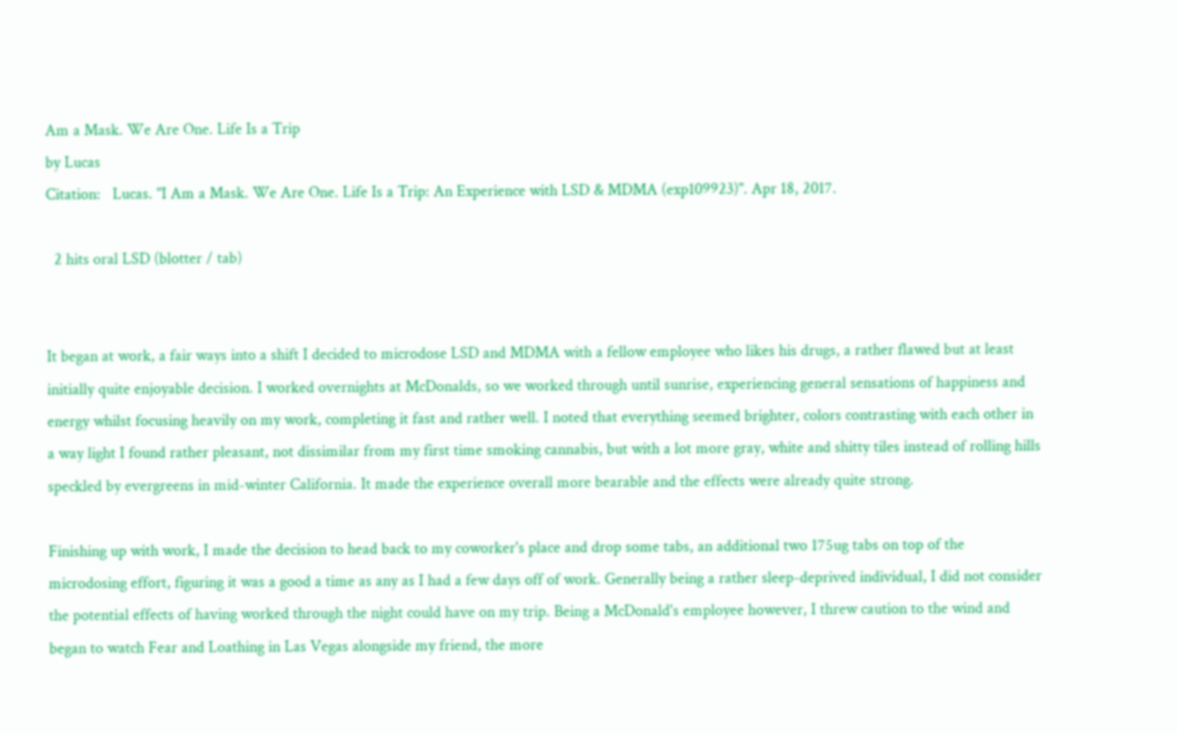Am a Mask. We Are One. Life Is a Trip
by Lucas
Citation:   Lucas. "I Am a Mask. We Are One. Life Is a Trip: An Experience with LSD & MDMA (exp109923)". Apr 18, 2017.

  2 hits oral LSD (blotter / tab)


It began at work, a fair ways into a shift I decided to microdose LSD and MDMA with a fellow employee who likes his drugs, a rather flawed but at least initially quite enjoyable decision. I worked overnights at McDonalds, so we worked through until sunrise, experiencing general sensations of happiness and energy whilst focusing heavily on my work, completing it fast and rather well. I noted that everything seemed brighter, colors contrasting with each other in a way light I found rather pleasant, not dissimilar from my first time smoking cannabis, but with a lot more gray, white and shitty tiles instead of rolling hills speckled by evergreens in mid-winter California. It made the experience overall more bearable and the effects were already quite strong.

Finishing up with work, I made the decision to head back to my coworker's place and drop some tabs, an additional two 175ug tabs on top of the microdosing effort, figuring it was a good a time as any as I had a few days off of work. Generally being a rather sleep-deprived individual, I did not consider the potential effects of having worked through the night could have on my trip. Being a McDonald's employee however, I threw caution to the wind and began to watch Fear and Loathing in Las Vegas alongside my friend, the more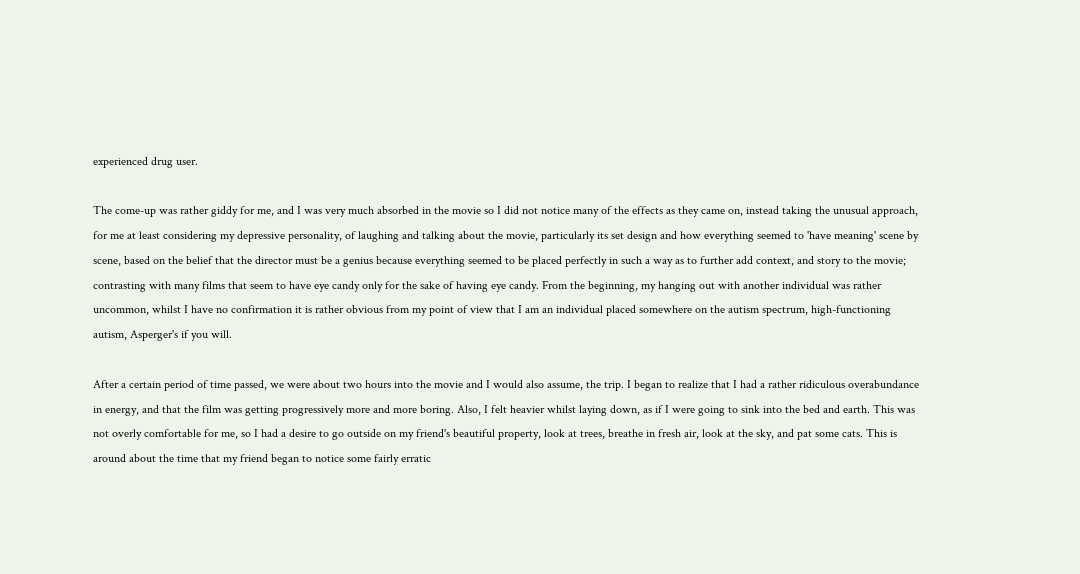experienced drug user.

The come-up was rather giddy for me, and I was very much absorbed in the movie so I did not notice many of the effects as they came on, instead taking the unusual approach, for me at least considering my depressive personality, of laughing and talking about the movie, particularly its set design and how everything seemed to 'have meaning' scene by scene, based on the belief that the director must be a genius because everything seemed to be placed perfectly in such a way as to further add context, and story to the movie; contrasting with many films that seem to have eye candy only for the sake of having eye candy. From the beginning, my hanging out with another individual was rather uncommon, whilst I have no confirmation it is rather obvious from my point of view that I am an individual placed somewhere on the autism spectrum, high-functioning autism, Asperger's if you will.

After a certain period of time passed, we were about two hours into the movie and I would also assume, the trip. I began to realize that I had a rather ridiculous overabundance in energy, and that the film was getting progressively more and more boring. Also, I felt heavier whilst laying down, as if I were going to sink into the bed and earth. This was not overly comfortable for me, so I had a desire to go outside on my friend's beautiful property, look at trees, breathe in fresh air, look at the sky, and pat some cats. This is around about the time that my friend began to notice some fairly erratic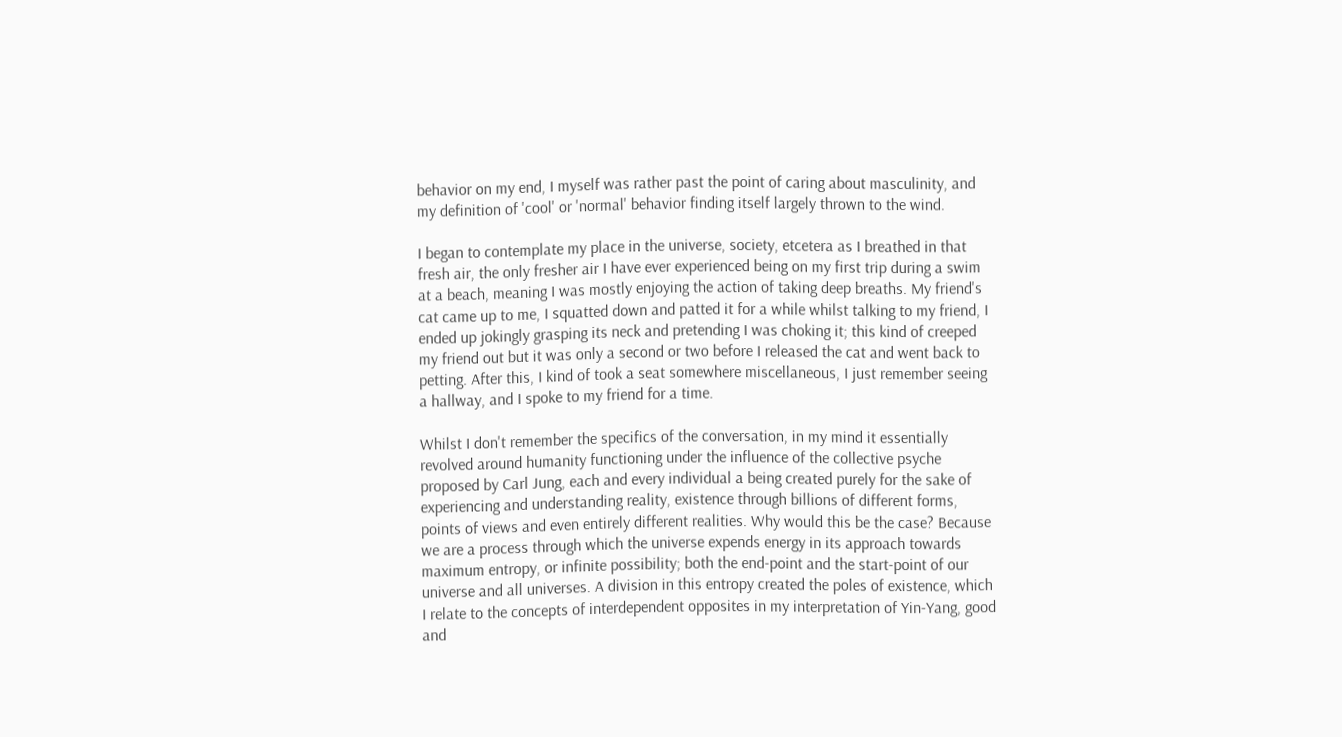behavior on my end, I myself was rather past the point of caring about masculinity, and my definition of 'cool' or 'normal' behavior finding itself largely thrown to the wind.

I began to contemplate my place in the universe, society, etcetera as I breathed in that fresh air, the only fresher air I have ever experienced being on my first trip during a swim at a beach, meaning I was mostly enjoying the action of taking deep breaths. My friend's cat came up to me, I squatted down and patted it for a while whilst talking to my friend, I ended up jokingly grasping its neck and pretending I was choking it; this kind of creeped my friend out but it was only a second or two before I released the cat and went back to petting. After this, I kind of took a seat somewhere miscellaneous, I just remember seeing a hallway, and I spoke to my friend for a time.

Whilst I don't remember the specifics of the conversation, in my mind it essentially revolved around humanity functioning under the influence of the collective psyche proposed by Carl Jung, each and every individual a being created purely for the sake of experiencing and understanding reality, existence through billions of different forms, points of views and even entirely different realities. Why would this be the case? Because we are a process through which the universe expends energy in its approach towards maximum entropy, or infinite possibility; both the end-point and the start-point of our universe and all universes. A division in this entropy created the poles of existence, which I relate to the concepts of interdependent opposites in my interpretation of Yin-Yang, good and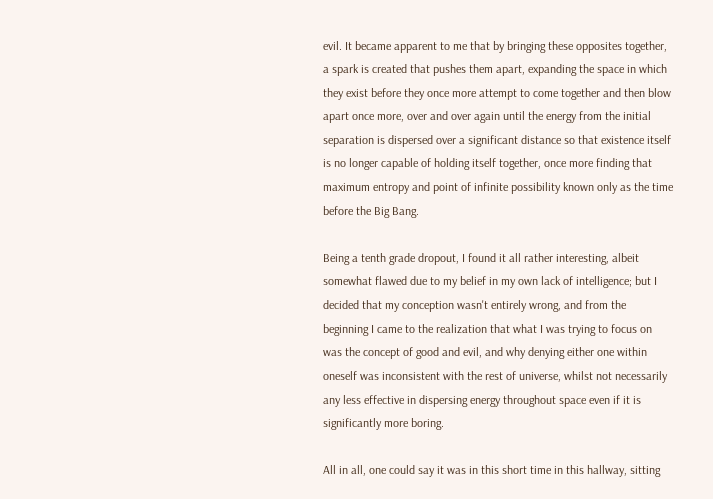evil. It became apparent to me that by bringing these opposites together, a spark is created that pushes them apart, expanding the space in which they exist before they once more attempt to come together and then blow apart once more, over and over again until the energy from the initial separation is dispersed over a significant distance so that existence itself is no longer capable of holding itself together, once more finding that maximum entropy and point of infinite possibility known only as the time before the Big Bang.

Being a tenth grade dropout, I found it all rather interesting, albeit somewhat flawed due to my belief in my own lack of intelligence; but I decided that my conception wasn't entirely wrong, and from the beginning I came to the realization that what I was trying to focus on was the concept of good and evil, and why denying either one within oneself was inconsistent with the rest of universe, whilst not necessarily any less effective in dispersing energy throughout space even if it is significantly more boring.

All in all, one could say it was in this short time in this hallway, sitting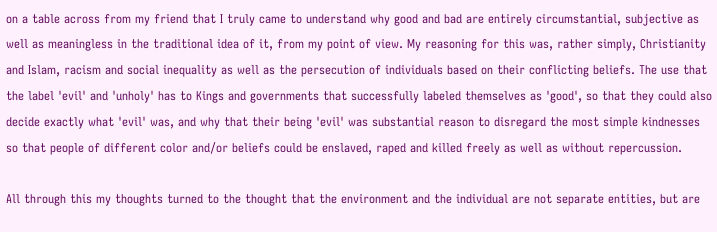on a table across from my friend that I truly came to understand why good and bad are entirely circumstantial, subjective as well as meaningless in the traditional idea of it, from my point of view. My reasoning for this was, rather simply, Christianity and Islam, racism and social inequality as well as the persecution of individuals based on their conflicting beliefs. The use that the label 'evil' and 'unholy' has to Kings and governments that successfully labeled themselves as 'good', so that they could also decide exactly what 'evil' was, and why that their being 'evil' was substantial reason to disregard the most simple kindnesses so that people of different color and/or beliefs could be enslaved, raped and killed freely as well as without repercussion.

All through this my thoughts turned to the thought that the environment and the individual are not separate entities, but are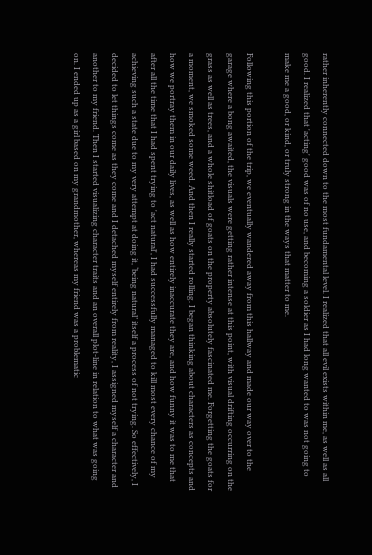rather inherently connected down to the most fundamental level. I realized that all evil exists within me, as well as all good. I realized that 'acting' good was of no use, and becoming a soldier as I had long wanted to was not going to make me a good, or kind, or truly strong in the ways that matter to me.

Following this portion of the trip, we eventually wandered away from this hallway and made our way over to the garage where a bong awaited, the visuals were getting rather intense at this point, with visual drifting occurring on the grass as well as trees, and a whole shitload of goats on the property absolutely fascinated me. Forgetting the goats for a moment, we smoked some weed. And then I really started rolling. I began thinking about characters as concepts and how we portray them in our daily lives, as well as how entirely inaccurate they are, and how funny it was to me that after all the time that I had spent trying to 'act natural', I had successfully managed to kill most every chance of my achieving such a state due to my very attempt at doing it, ‘being natural’ itself a process of not trying. So effectively, I decided to let things come as they come and I detached myself entirely from reality, I assigned myself a character and another to my friend. Then I started visualizing character traits and an overall plot-line in relation to what was going on. I ended up as a girl based on my grandmother, whereas my friend was a problematic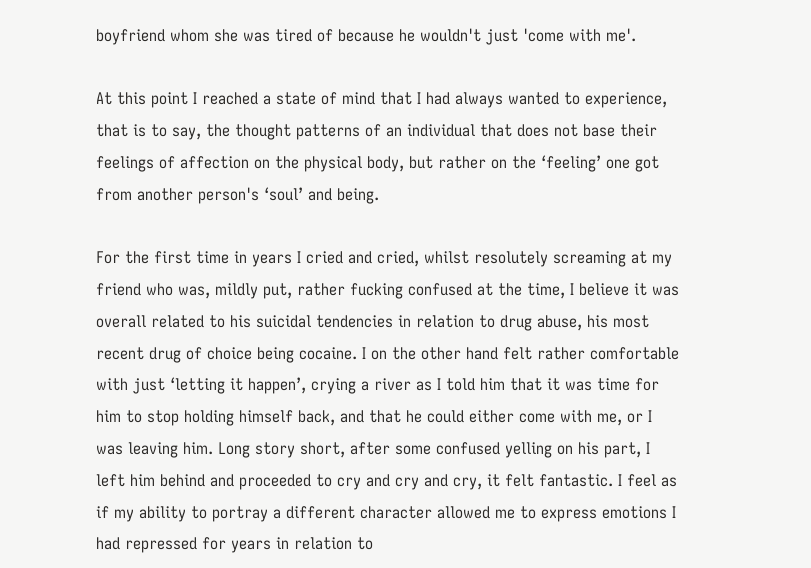boyfriend whom she was tired of because he wouldn't just 'come with me'.

At this point I reached a state of mind that I had always wanted to experience, that is to say, the thought patterns of an individual that does not base their feelings of affection on the physical body, but rather on the ‘feeling’ one got from another person's ‘soul’ and being.

For the first time in years I cried and cried, whilst resolutely screaming at my friend who was, mildly put, rather fucking confused at the time, I believe it was overall related to his suicidal tendencies in relation to drug abuse, his most recent drug of choice being cocaine. I on the other hand felt rather comfortable with just ‘letting it happen’, crying a river as I told him that it was time for him to stop holding himself back, and that he could either come with me, or I was leaving him. Long story short, after some confused yelling on his part, I left him behind and proceeded to cry and cry and cry, it felt fantastic. I feel as if my ability to portray a different character allowed me to express emotions I had repressed for years in relation to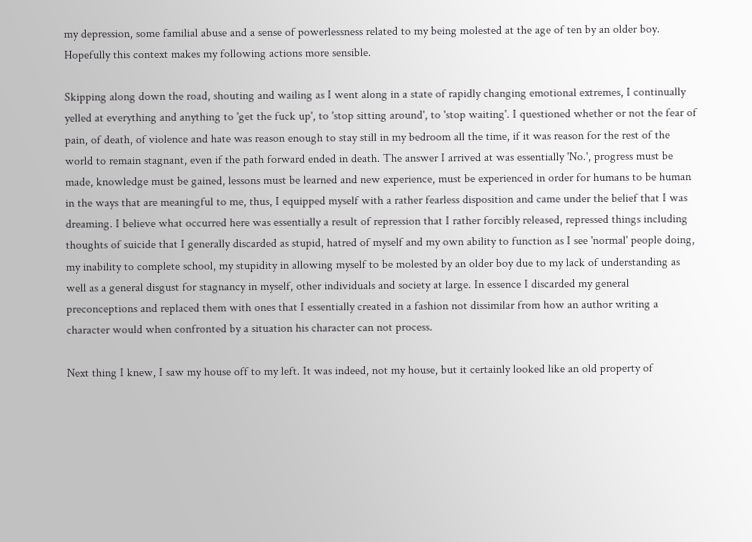my depression, some familial abuse and a sense of powerlessness related to my being molested at the age of ten by an older boy. Hopefully this context makes my following actions more sensible.

Skipping along down the road, shouting and wailing as I went along in a state of rapidly changing emotional extremes, I continually yelled at everything and anything to 'get the fuck up', to 'stop sitting around', to 'stop waiting'. I questioned whether or not the fear of pain, of death, of violence and hate was reason enough to stay still in my bedroom all the time, if it was reason for the rest of the world to remain stagnant, even if the path forward ended in death. The answer I arrived at was essentially 'No.', progress must be made, knowledge must be gained, lessons must be learned and new experience, must be experienced in order for humans to be human in the ways that are meaningful to me, thus, I equipped myself with a rather fearless disposition and came under the belief that I was dreaming. I believe what occurred here was essentially a result of repression that I rather forcibly released, repressed things including thoughts of suicide that I generally discarded as stupid, hatred of myself and my own ability to function as I see 'normal' people doing, my inability to complete school, my stupidity in allowing myself to be molested by an older boy due to my lack of understanding as well as a general disgust for stagnancy in myself, other individuals and society at large. In essence I discarded my general preconceptions and replaced them with ones that I essentially created in a fashion not dissimilar from how an author writing a character would when confronted by a situation his character can not process.

Next thing I knew, I saw my house off to my left. It was indeed, not my house, but it certainly looked like an old property of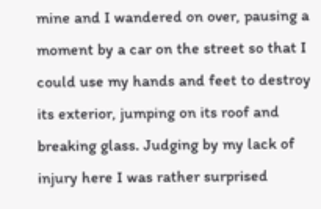mine and I wandered on over, pausing a moment by a car on the street so that I could use my hands and feet to destroy its exterior, jumping on its roof and breaking glass. Judging by my lack of injury here I was rather surprised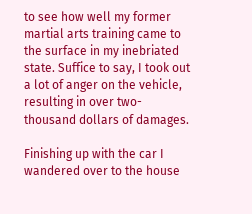to see how well my former martial arts training came to the surface in my inebriated state. Suffice to say, I took out a lot of anger on the vehicle, resulting in over two-thousand dollars of damages.

Finishing up with the car I wandered over to the house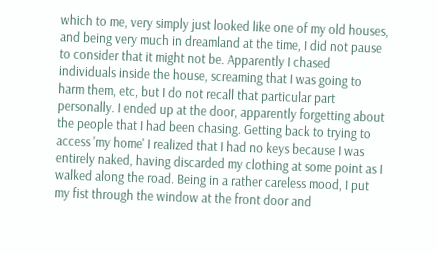which to me, very simply just looked like one of my old houses, and being very much in dreamland at the time, I did not pause to consider that it might not be. Apparently I chased individuals inside the house, screaming that I was going to harm them, etc, but I do not recall that particular part personally. I ended up at the door, apparently forgetting about the people that I had been chasing. Getting back to trying to access 'my home' I realized that I had no keys because I was entirely naked, having discarded my clothing at some point as I walked along the road. Being in a rather careless mood, I put my fist through the window at the front door and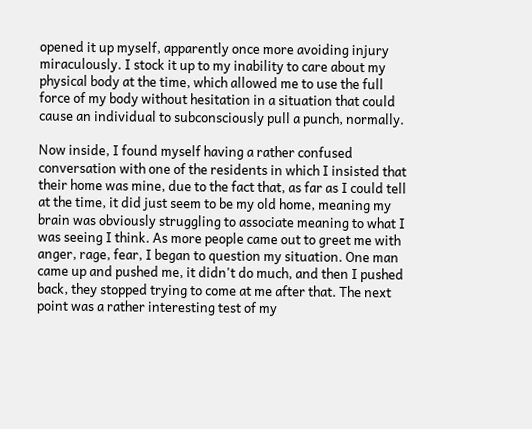opened it up myself, apparently once more avoiding injury miraculously. I stock it up to my inability to care about my physical body at the time, which allowed me to use the full force of my body without hesitation in a situation that could cause an individual to subconsciously pull a punch, normally.

Now inside, I found myself having a rather confused conversation with one of the residents in which I insisted that their home was mine, due to the fact that, as far as I could tell at the time, it did just seem to be my old home, meaning my brain was obviously struggling to associate meaning to what I was seeing I think. As more people came out to greet me with anger, rage, fear, I began to question my situation. One man came up and pushed me, it didn't do much, and then I pushed back, they stopped trying to come at me after that. The next point was a rather interesting test of my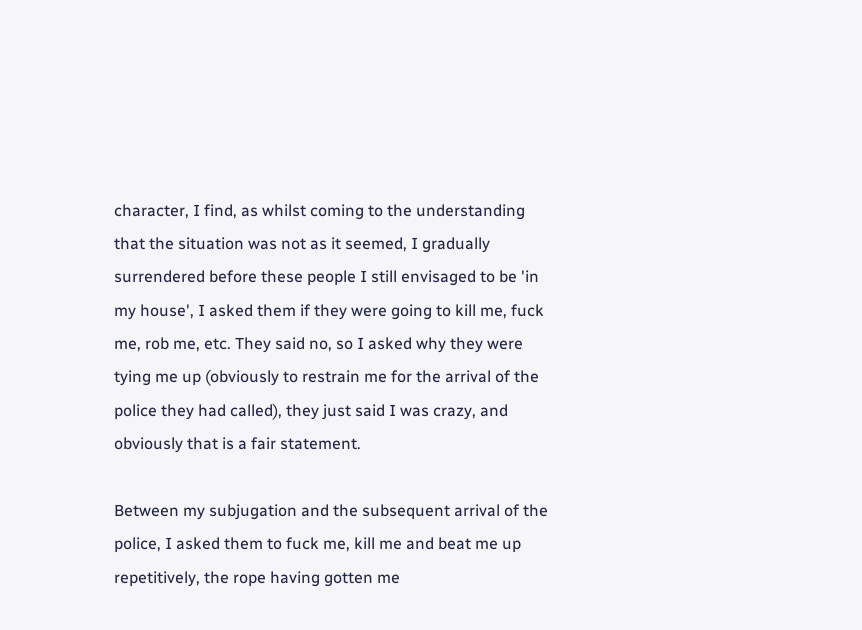character, I find, as whilst coming to the understanding that the situation was not as it seemed, I gradually surrendered before these people I still envisaged to be 'in my house', I asked them if they were going to kill me, fuck me, rob me, etc. They said no, so I asked why they were tying me up (obviously to restrain me for the arrival of the police they had called), they just said I was crazy, and obviously that is a fair statement.

Between my subjugation and the subsequent arrival of the police, I asked them to fuck me, kill me and beat me up repetitively, the rope having gotten me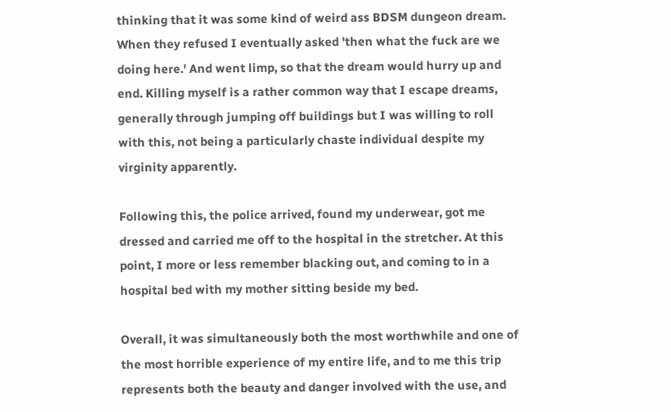thinking that it was some kind of weird ass BDSM dungeon dream. When they refused I eventually asked 'then what the fuck are we doing here.' And went limp, so that the dream would hurry up and end. Killing myself is a rather common way that I escape dreams, generally through jumping off buildings but I was willing to roll with this, not being a particularly chaste individual despite my virginity apparently.

Following this, the police arrived, found my underwear, got me dressed and carried me off to the hospital in the stretcher. At this point, I more or less remember blacking out, and coming to in a hospital bed with my mother sitting beside my bed.

Overall, it was simultaneously both the most worthwhile and one of the most horrible experience of my entire life, and to me this trip represents both the beauty and danger involved with the use, and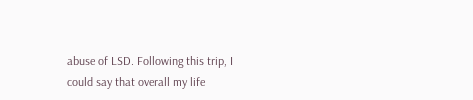abuse of LSD. Following this trip, I could say that overall my life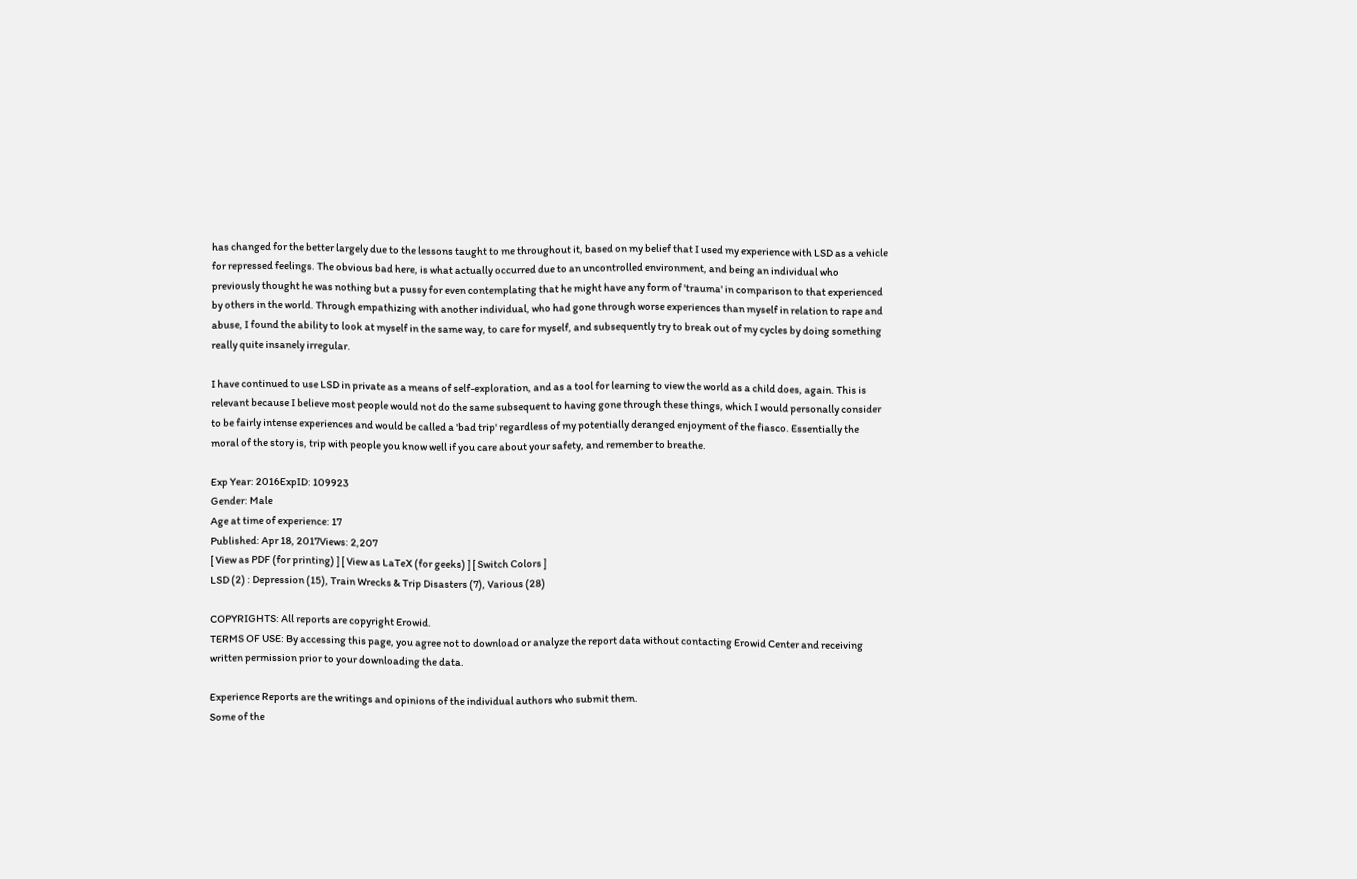has changed for the better largely due to the lessons taught to me throughout it, based on my belief that I used my experience with LSD as a vehicle for repressed feelings. The obvious bad here, is what actually occurred due to an uncontrolled environment, and being an individual who previously thought he was nothing but a pussy for even contemplating that he might have any form of 'trauma' in comparison to that experienced by others in the world. Through empathizing with another individual, who had gone through worse experiences than myself in relation to rape and abuse, I found the ability to look at myself in the same way, to care for myself, and subsequently try to break out of my cycles by doing something really quite insanely irregular.

I have continued to use LSD in private as a means of self-exploration, and as a tool for learning to view the world as a child does, again. This is relevant because I believe most people would not do the same subsequent to having gone through these things, which I would personally consider to be fairly intense experiences and would be called a 'bad trip' regardless of my potentially deranged enjoyment of the fiasco. Essentially the moral of the story is, trip with people you know well if you care about your safety, and remember to breathe.

Exp Year: 2016ExpID: 109923
Gender: Male
Age at time of experience: 17
Published: Apr 18, 2017Views: 2,207
[ View as PDF (for printing) ] [ View as LaTeX (for geeks) ] [ Switch Colors ]
LSD (2) : Depression (15), Train Wrecks & Trip Disasters (7), Various (28)

COPYRIGHTS: All reports are copyright Erowid.
TERMS OF USE: By accessing this page, you agree not to download or analyze the report data without contacting Erowid Center and receiving written permission prior to your downloading the data.

Experience Reports are the writings and opinions of the individual authors who submit them.
Some of the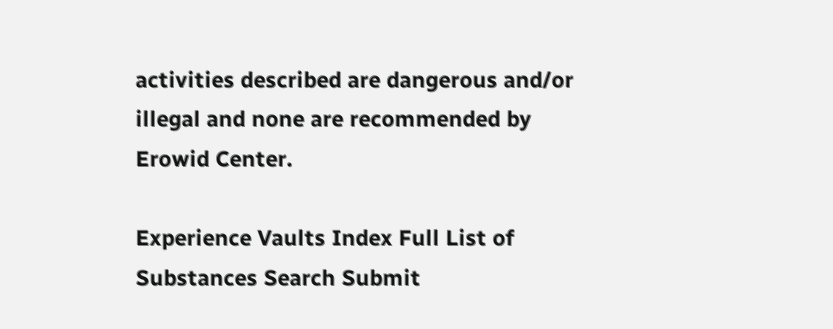activities described are dangerous and/or illegal and none are recommended by Erowid Center.

Experience Vaults Index Full List of Substances Search Submit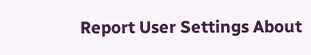Report User Settings About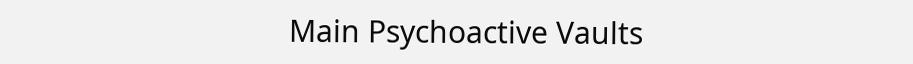Main Psychoactive Vaults